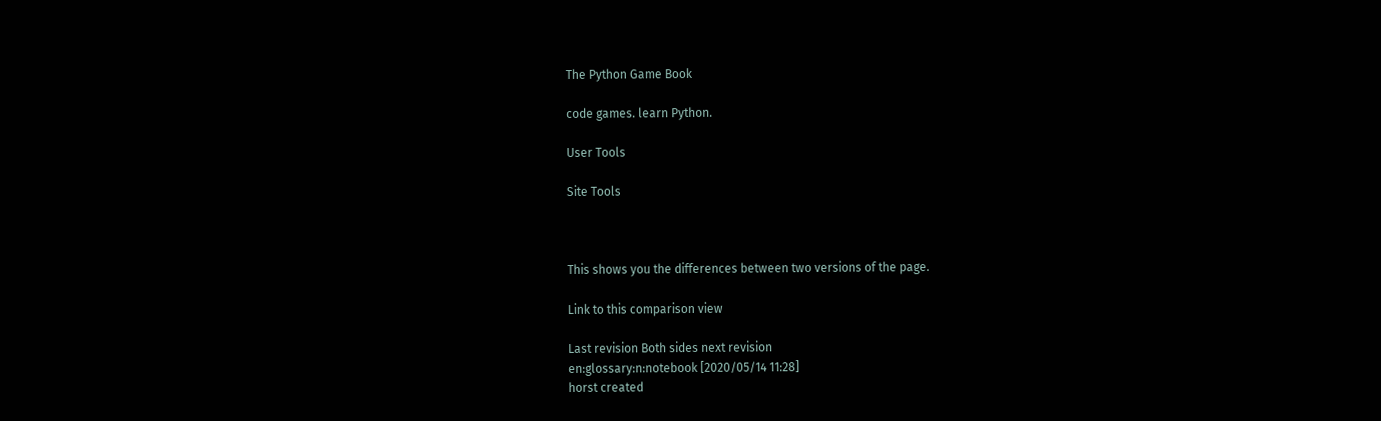The Python Game Book

code games. learn Python.

User Tools

Site Tools



This shows you the differences between two versions of the page.

Link to this comparison view

Last revision Both sides next revision
en:glossary:n:notebook [2020/05/14 11:28]
horst created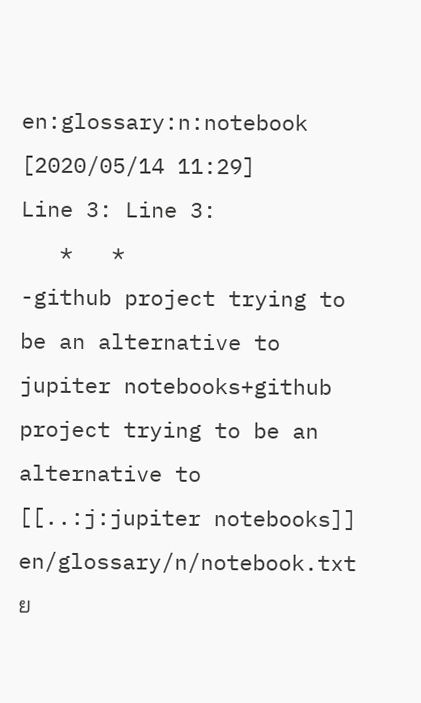en:glossary:n:notebook [2020/05/14 11:29]
Line 3: Line 3:
   *   *
-github project trying to be an alternative to jupiter notebooks+github project trying to be an alternative to [[..:j:jupiter notebooks]]
en/glossary/n/notebook.txt ย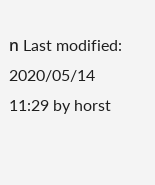ท Last modified: 2020/05/14 11:29 by horst